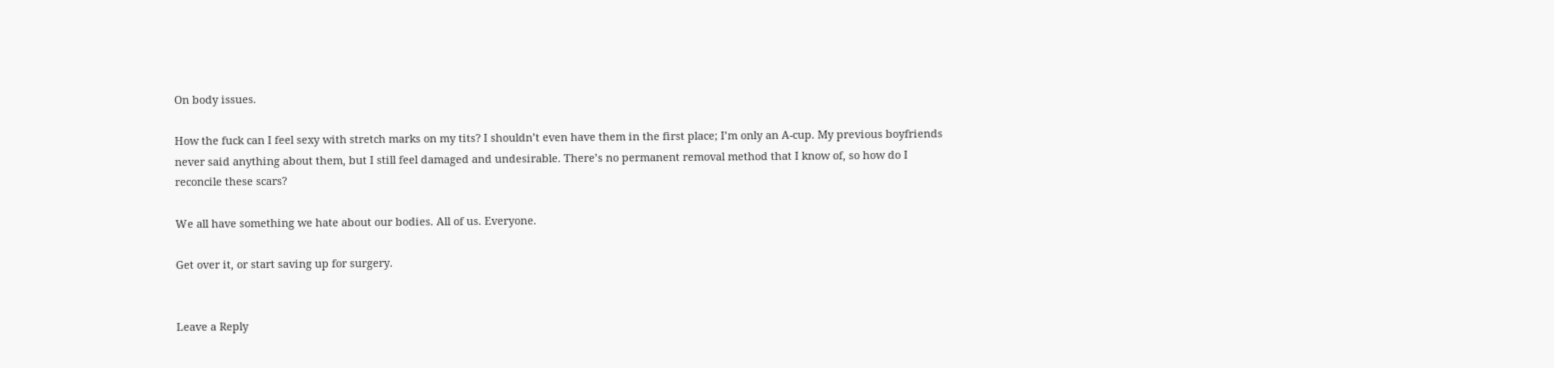On body issues.

How the fuck can I feel sexy with stretch marks on my tits? I shouldn’t even have them in the first place; I’m only an A-cup. My previous boyfriends never said anything about them, but I still feel damaged and undesirable. There’s no permanent removal method that I know of, so how do I reconcile these scars?

We all have something we hate about our bodies. All of us. Everyone.

Get over it, or start saving up for surgery.


Leave a Reply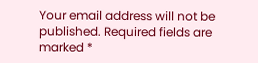Your email address will not be published. Required fields are marked *